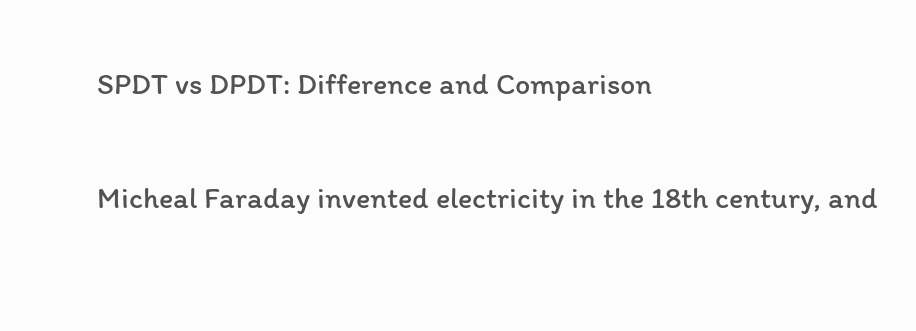SPDT vs DPDT: Difference and Comparison

Micheal Faraday invented electricity in the 18th century, and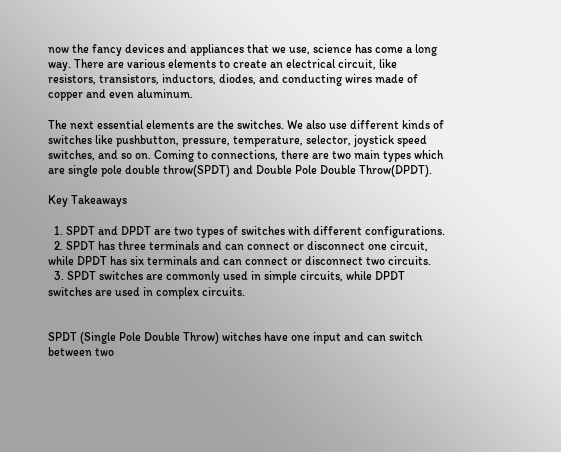now the fancy devices and appliances that we use, science has come a long way. There are various elements to create an electrical circuit, like resistors, transistors, inductors, diodes, and conducting wires made of copper and even aluminum.

The next essential elements are the switches. We also use different kinds of switches like pushbutton, pressure, temperature, selector, joystick speed switches, and so on. Coming to connections, there are two main types which are single pole double throw(SPDT) and Double Pole Double Throw(DPDT).

Key Takeaways

  1. SPDT and DPDT are two types of switches with different configurations.
  2. SPDT has three terminals and can connect or disconnect one circuit, while DPDT has six terminals and can connect or disconnect two circuits.
  3. SPDT switches are commonly used in simple circuits, while DPDT switches are used in complex circuits.


SPDT (Single Pole Double Throw) witches have one input and can switch between two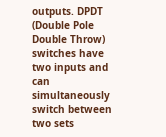outputs. DPDT  (Double Pole Double Throw) switches have two inputs and can simultaneously switch between two sets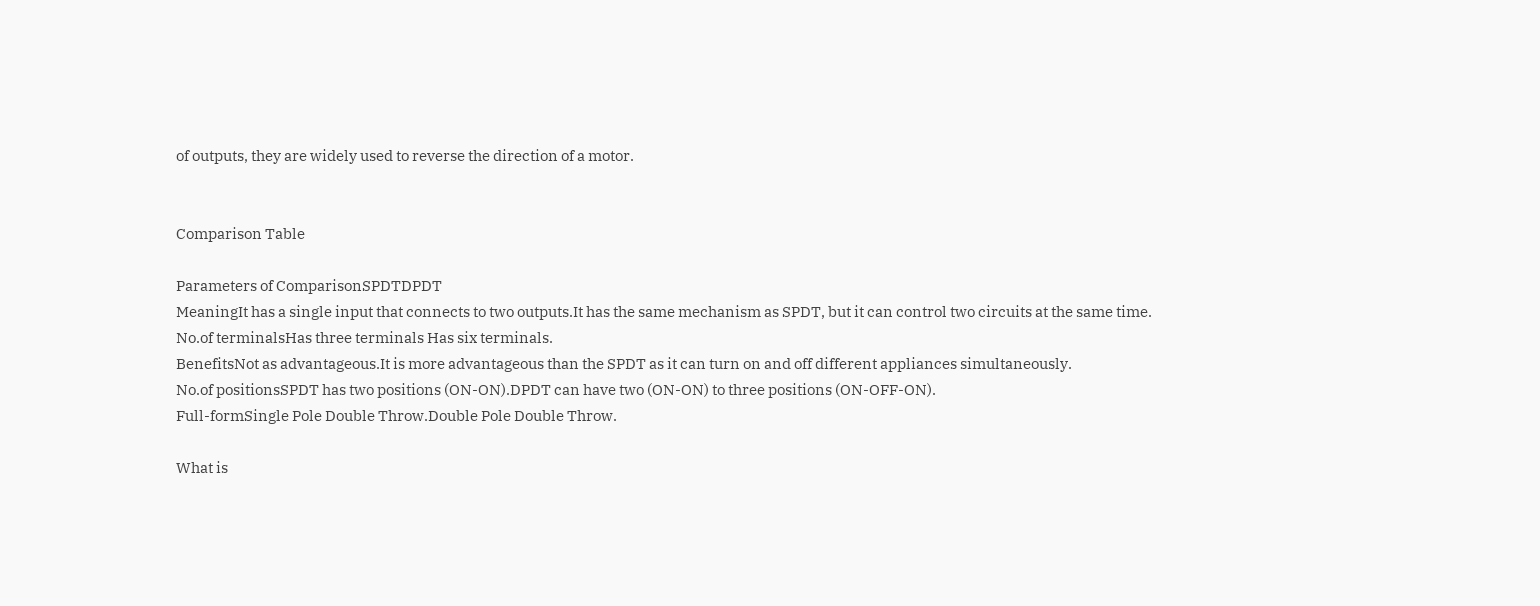of outputs, they are widely used to reverse the direction of a motor.


Comparison Table

Parameters of ComparisonSPDTDPDT
MeaningIt has a single input that connects to two outputs.It has the same mechanism as SPDT, but it can control two circuits at the same time.
No.of terminalsHas three terminals Has six terminals.
BenefitsNot as advantageous.It is more advantageous than the SPDT as it can turn on and off different appliances simultaneously.
No.of positionsSPDT has two positions (ON-ON).DPDT can have two (ON-ON) to three positions (ON-OFF-ON).
Full-formSingle Pole Double Throw.Double Pole Double Throw.

What is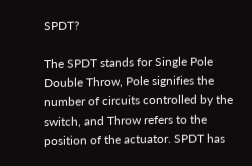SPDT?

The SPDT stands for Single Pole Double Throw, Pole signifies the number of circuits controlled by the switch, and Throw refers to the position of the actuator. SPDT has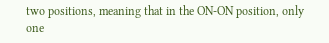two positions, meaning that in the ON-ON position, only one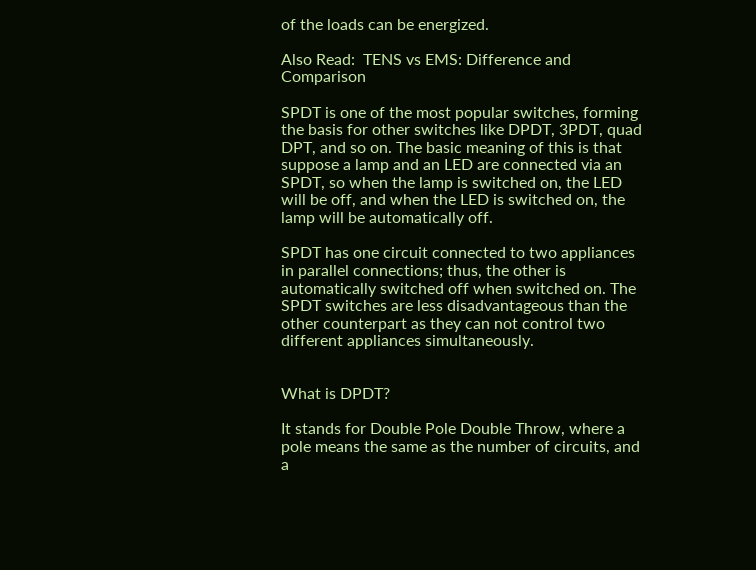of the loads can be energized.

Also Read:  TENS vs EMS: Difference and Comparison

SPDT is one of the most popular switches, forming the basis for other switches like DPDT, 3PDT, quad DPT, and so on. The basic meaning of this is that suppose a lamp and an LED are connected via an SPDT, so when the lamp is switched on, the LED will be off, and when the LED is switched on, the lamp will be automatically off.

SPDT has one circuit connected to two appliances in parallel connections; thus, the other is automatically switched off when switched on. The SPDT switches are less disadvantageous than the other counterpart as they can not control two different appliances simultaneously.


What is DPDT?

It stands for Double Pole Double Throw, where a pole means the same as the number of circuits, and a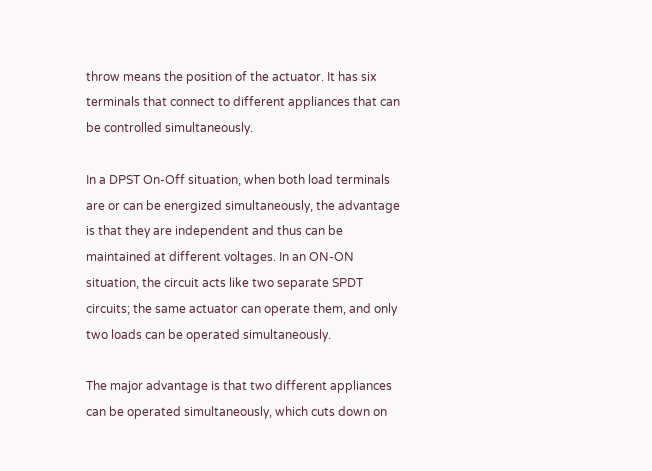throw means the position of the actuator. It has six terminals that connect to different appliances that can be controlled simultaneously.

In a DPST On-Off situation, when both load terminals are or can be energized simultaneously, the advantage is that they are independent and thus can be maintained at different voltages. In an ON-ON situation, the circuit acts like two separate SPDT circuits; the same actuator can operate them, and only two loads can be operated simultaneously.

The major advantage is that two different appliances can be operated simultaneously, which cuts down on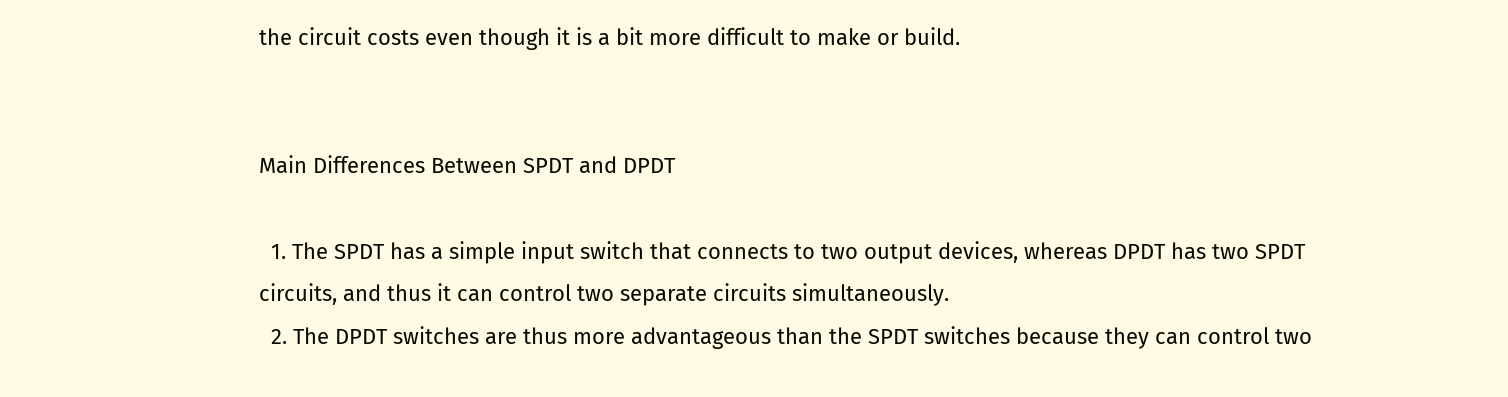the circuit costs even though it is a bit more difficult to make or build.


Main Differences Between SPDT and DPDT

  1. The SPDT has a simple input switch that connects to two output devices, whereas DPDT has two SPDT circuits, and thus it can control two separate circuits simultaneously.
  2. The DPDT switches are thus more advantageous than the SPDT switches because they can control two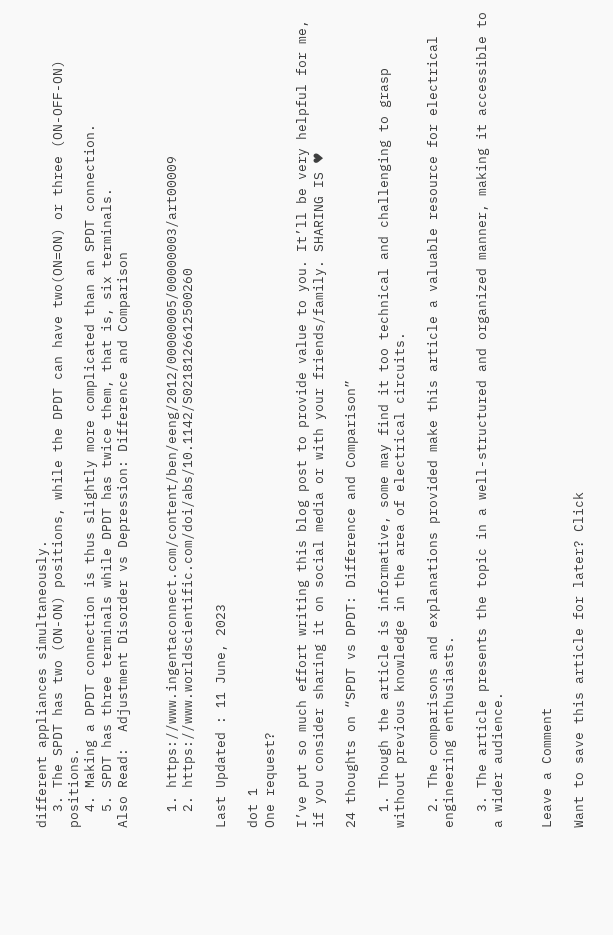different appliances simultaneously.
  3. The SPDT has two (ON-ON) positions, while the DPDT can have two(ON=ON) or three (ON-OFF-ON) positions.
  4. Making a DPDT connection is thus slightly more complicated than an SPDT connection.
  5. SPDT has three terminals while DPDT has twice them, that is, six terminals.
Also Read:  Adjustment Disorder vs Depression: Difference and Comparison


  1. https://www.ingentaconnect.com/content/ben/eeng/2012/00000005/00000003/art00009
  2. https://www.worldscientific.com/doi/abs/10.1142/S0218126612500260

Last Updated : 11 June, 2023

dot 1
One request?

I’ve put so much effort writing this blog post to provide value to you. It’ll be very helpful for me, if you consider sharing it on social media or with your friends/family. SHARING IS ♥

24 thoughts on “SPDT vs DPDT: Difference and Comparison”

  1. Though the article is informative, some may find it too technical and challenging to grasp without previous knowledge in the area of electrical circuits.

  2. The comparisons and explanations provided make this article a valuable resource for electrical engineering enthusiasts.

  3. The article presents the topic in a well-structured and organized manner, making it accessible to a wider audience.


Leave a Comment

Want to save this article for later? Click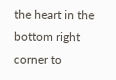the heart in the bottom right corner to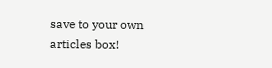save to your own articles box!